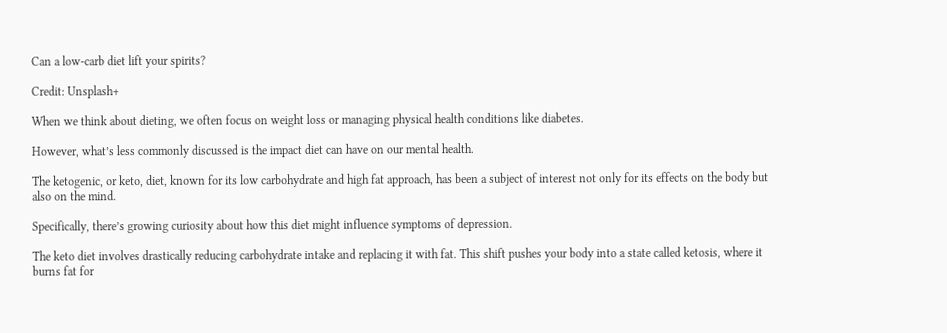Can a low-carb diet lift your spirits?

Credit: Unsplash+

When we think about dieting, we often focus on weight loss or managing physical health conditions like diabetes.

However, what’s less commonly discussed is the impact diet can have on our mental health.

The ketogenic, or keto, diet, known for its low carbohydrate and high fat approach, has been a subject of interest not only for its effects on the body but also on the mind.

Specifically, there’s growing curiosity about how this diet might influence symptoms of depression.

The keto diet involves drastically reducing carbohydrate intake and replacing it with fat. This shift pushes your body into a state called ketosis, where it burns fat for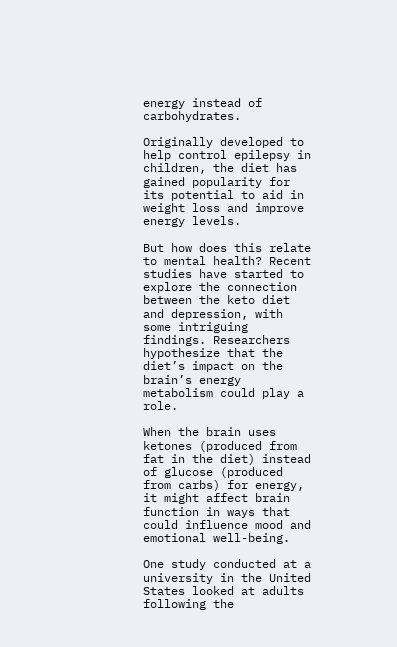energy instead of carbohydrates.

Originally developed to help control epilepsy in children, the diet has gained popularity for its potential to aid in weight loss and improve energy levels.

But how does this relate to mental health? Recent studies have started to explore the connection between the keto diet and depression, with some intriguing findings. Researchers hypothesize that the diet’s impact on the brain’s energy metabolism could play a role.

When the brain uses ketones (produced from fat in the diet) instead of glucose (produced from carbs) for energy, it might affect brain function in ways that could influence mood and emotional well-being.

One study conducted at a university in the United States looked at adults following the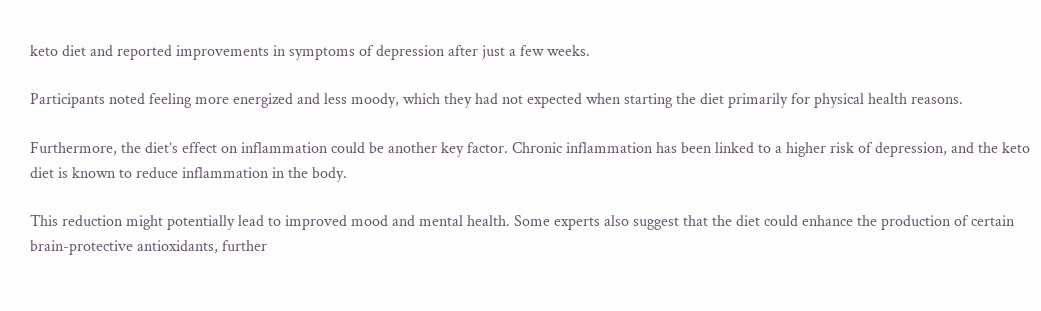keto diet and reported improvements in symptoms of depression after just a few weeks.

Participants noted feeling more energized and less moody, which they had not expected when starting the diet primarily for physical health reasons.

Furthermore, the diet’s effect on inflammation could be another key factor. Chronic inflammation has been linked to a higher risk of depression, and the keto diet is known to reduce inflammation in the body.

This reduction might potentially lead to improved mood and mental health. Some experts also suggest that the diet could enhance the production of certain brain-protective antioxidants, further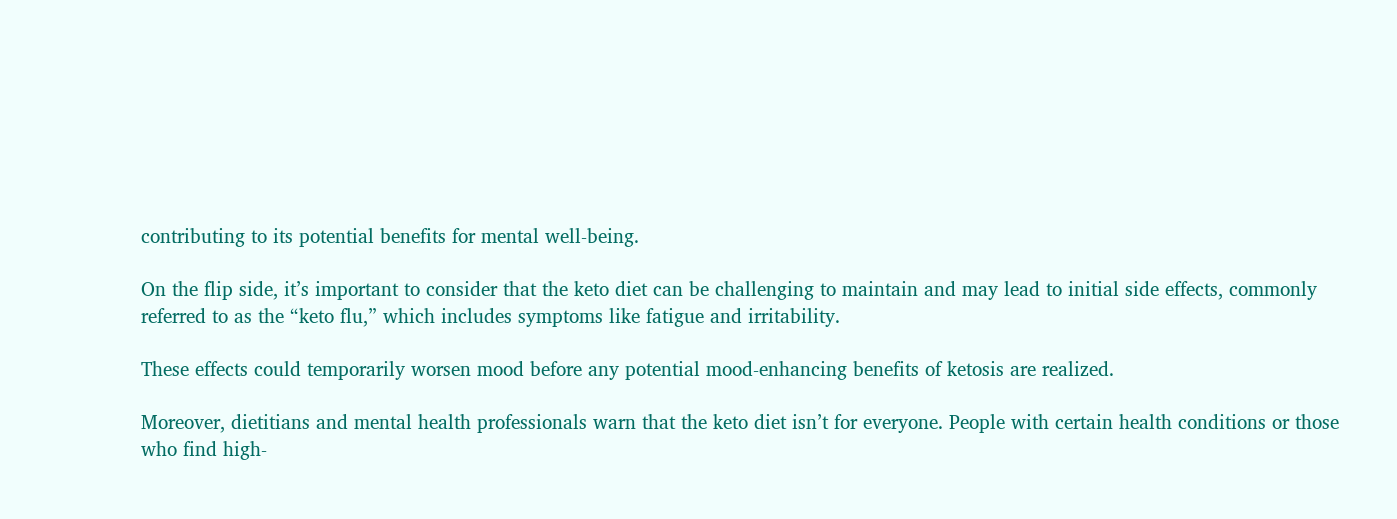contributing to its potential benefits for mental well-being.

On the flip side, it’s important to consider that the keto diet can be challenging to maintain and may lead to initial side effects, commonly referred to as the “keto flu,” which includes symptoms like fatigue and irritability.

These effects could temporarily worsen mood before any potential mood-enhancing benefits of ketosis are realized.

Moreover, dietitians and mental health professionals warn that the keto diet isn’t for everyone. People with certain health conditions or those who find high-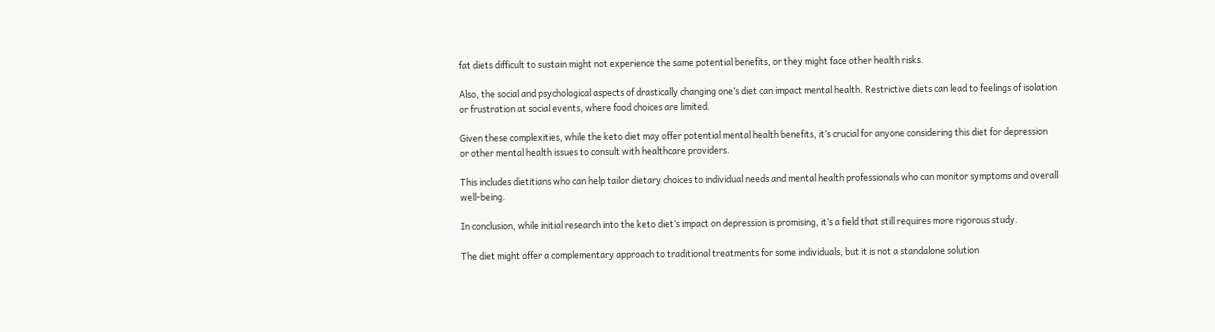fat diets difficult to sustain might not experience the same potential benefits, or they might face other health risks.

Also, the social and psychological aspects of drastically changing one’s diet can impact mental health. Restrictive diets can lead to feelings of isolation or frustration at social events, where food choices are limited.

Given these complexities, while the keto diet may offer potential mental health benefits, it’s crucial for anyone considering this diet for depression or other mental health issues to consult with healthcare providers.

This includes dietitians who can help tailor dietary choices to individual needs and mental health professionals who can monitor symptoms and overall well-being.

In conclusion, while initial research into the keto diet’s impact on depression is promising, it’s a field that still requires more rigorous study.

The diet might offer a complementary approach to traditional treatments for some individuals, but it is not a standalone solution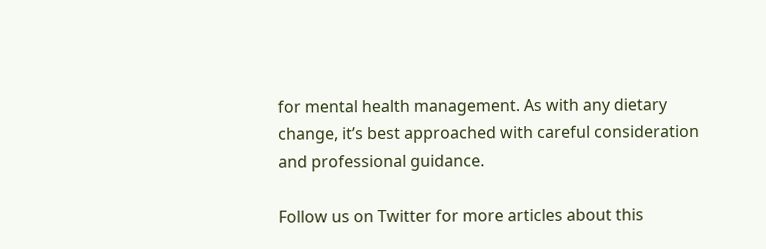for mental health management. As with any dietary change, it’s best approached with careful consideration and professional guidance.

Follow us on Twitter for more articles about this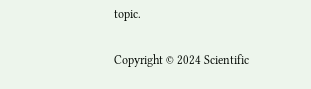topic.

Copyright © 2024 Scientific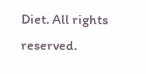Diet. All rights reserved.